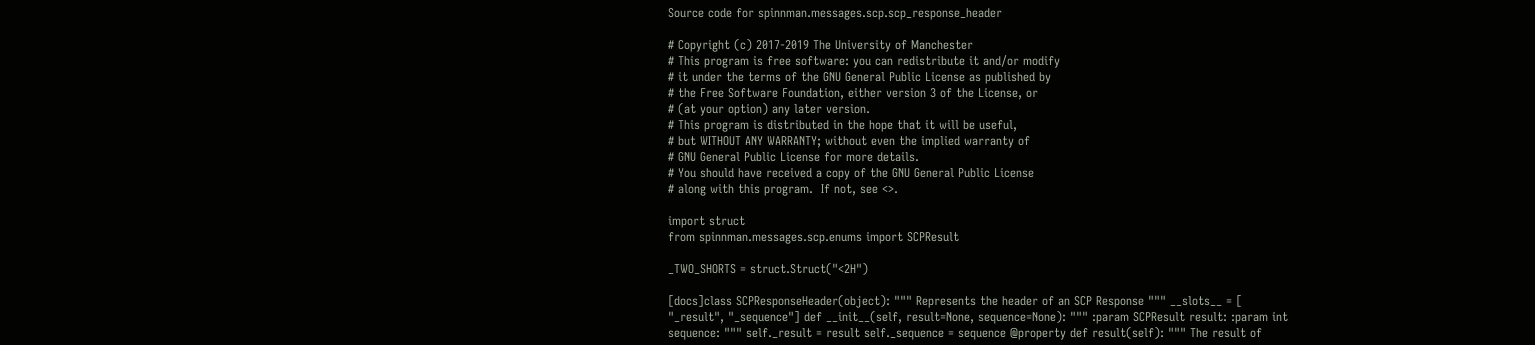Source code for spinnman.messages.scp.scp_response_header

# Copyright (c) 2017-2019 The University of Manchester
# This program is free software: you can redistribute it and/or modify
# it under the terms of the GNU General Public License as published by
# the Free Software Foundation, either version 3 of the License, or
# (at your option) any later version.
# This program is distributed in the hope that it will be useful,
# but WITHOUT ANY WARRANTY; without even the implied warranty of
# GNU General Public License for more details.
# You should have received a copy of the GNU General Public License
# along with this program.  If not, see <>.

import struct
from spinnman.messages.scp.enums import SCPResult

_TWO_SHORTS = struct.Struct("<2H")

[docs]class SCPResponseHeader(object): """ Represents the header of an SCP Response """ __slots__ = [ "_result", "_sequence"] def __init__(self, result=None, sequence=None): """ :param SCPResult result: :param int sequence: """ self._result = result self._sequence = sequence @property def result(self): """ The result of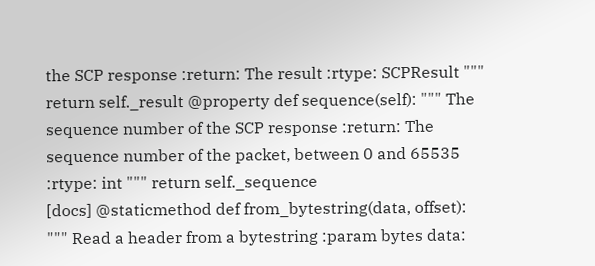the SCP response :return: The result :rtype: SCPResult """ return self._result @property def sequence(self): """ The sequence number of the SCP response :return: The sequence number of the packet, between 0 and 65535 :rtype: int """ return self._sequence
[docs] @staticmethod def from_bytestring(data, offset): """ Read a header from a bytestring :param bytes data: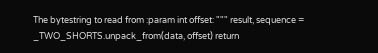The bytestring to read from :param int offset: """ result, sequence = _TWO_SHORTS.unpack_from(data, offset) return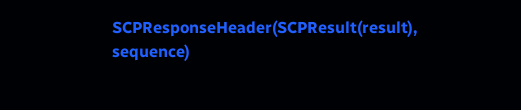SCPResponseHeader(SCPResult(result), sequence)